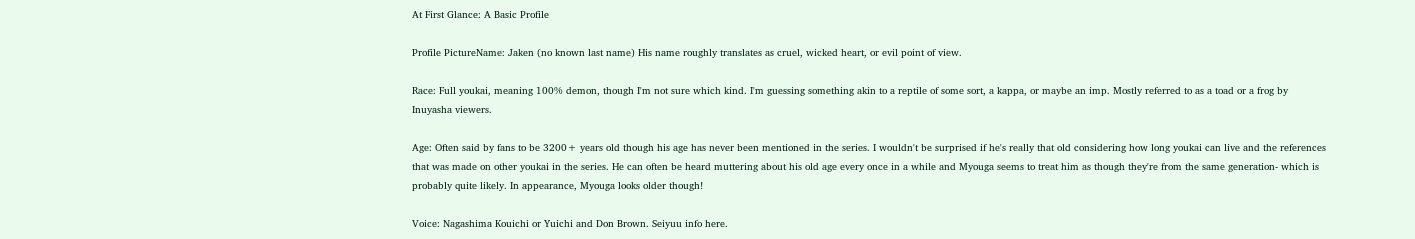At First Glance: A Basic Profile

Profile PictureName: Jaken (no known last name) His name roughly translates as cruel, wicked heart, or evil point of view.

Race: Full youkai, meaning 100% demon, though I'm not sure which kind. I'm guessing something akin to a reptile of some sort, a kappa, or maybe an imp. Mostly referred to as a toad or a frog by Inuyasha viewers.

Age: Often said by fans to be 3200+ years old though his age has never been mentioned in the series. I wouldn't be surprised if he's really that old considering how long youkai can live and the references that was made on other youkai in the series. He can often be heard muttering about his old age every once in a while and Myouga seems to treat him as though they're from the same generation- which is probably quite likely. In appearance, Myouga looks older though!

Voice: Nagashima Kouichi or Yuichi and Don Brown. Seiyuu info here.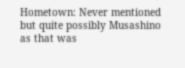Hometown: Never mentioned but quite possibly Musashino as that was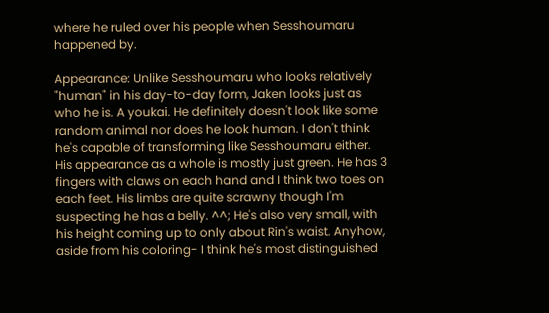where he ruled over his people when Sesshoumaru happened by.

Appearance: Unlike Sesshoumaru who looks relatively "human" in his day-to-day form, Jaken looks just as who he is. A youkai. He definitely doesn't look like some random animal nor does he look human. I don't think he's capable of transforming like Sesshoumaru either. His appearance as a whole is mostly just green. He has 3 fingers with claws on each hand and I think two toes on each feet. His limbs are quite scrawny though I'm suspecting he has a belly. ^^; He's also very small, with his height coming up to only about Rin's waist. Anyhow, aside from his coloring- I think he's most distinguished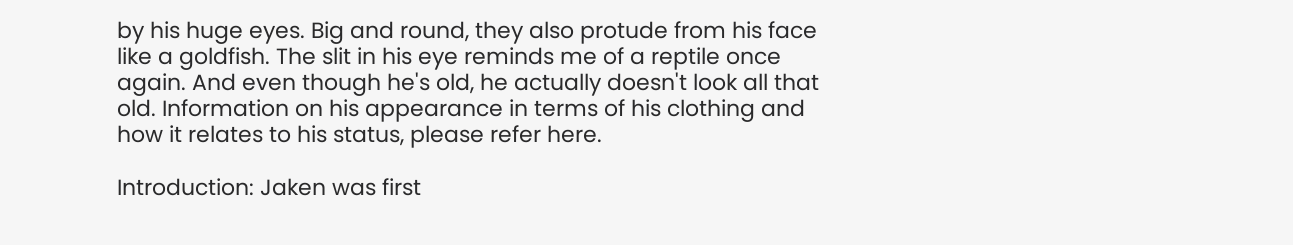by his huge eyes. Big and round, they also protude from his face like a goldfish. The slit in his eye reminds me of a reptile once again. And even though he's old, he actually doesn't look all that old. Information on his appearance in terms of his clothing and how it relates to his status, please refer here.

Introduction: Jaken was first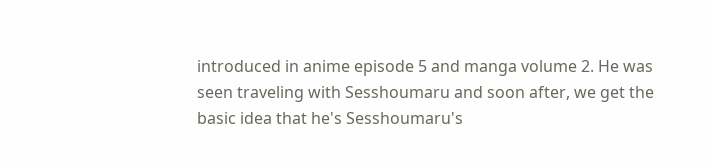introduced in anime episode 5 and manga volume 2. He was seen traveling with Sesshoumaru and soon after, we get the basic idea that he's Sesshoumaru's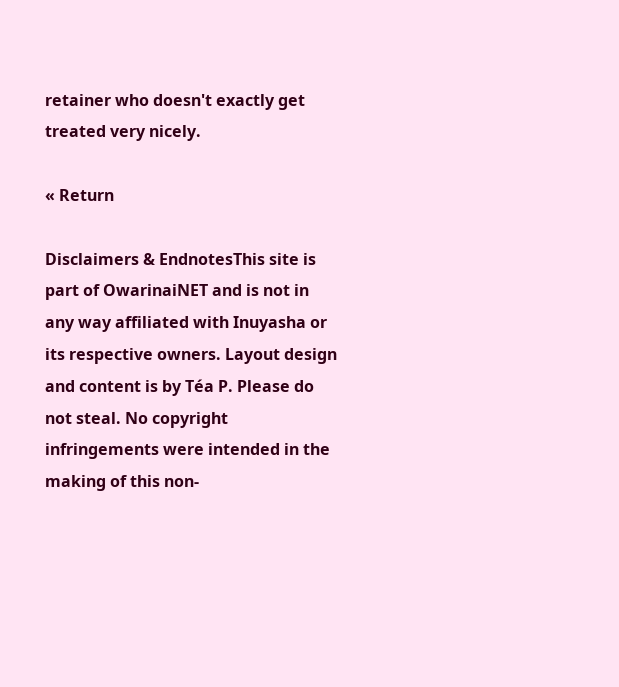retainer who doesn't exactly get treated very nicely.

« Return

Disclaimers & EndnotesThis site is part of OwarinaiNET and is not in any way affiliated with Inuyasha or its respective owners. Layout design and content is by Téa P. Please do not steal. No copyright infringements were intended in the making of this non-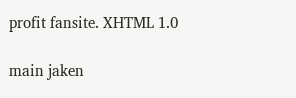profit fansite. XHTML 1.0

main jaken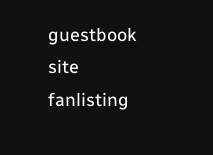guestbook site fanlisting